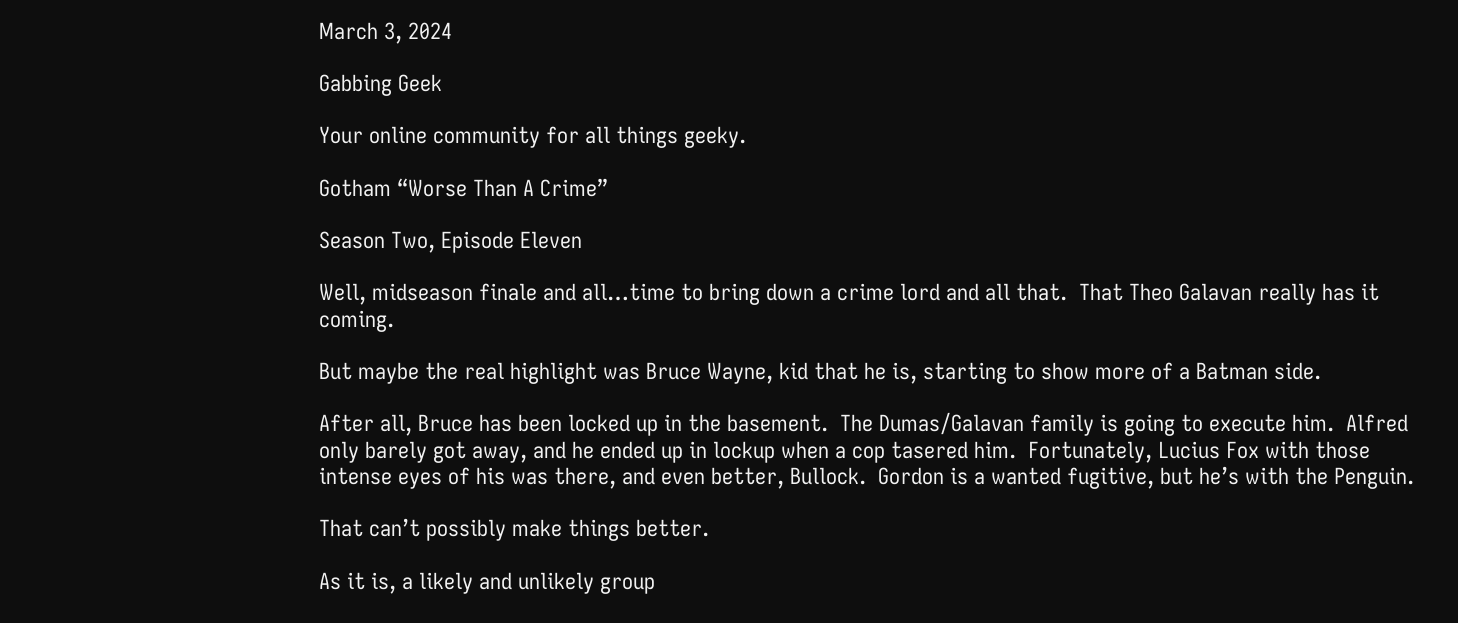March 3, 2024

Gabbing Geek

Your online community for all things geeky.

Gotham “Worse Than A Crime”

Season Two, Episode Eleven

Well, midseason finale and all…time to bring down a crime lord and all that.  That Theo Galavan really has it coming.

But maybe the real highlight was Bruce Wayne, kid that he is, starting to show more of a Batman side.

After all, Bruce has been locked up in the basement.  The Dumas/Galavan family is going to execute him.  Alfred only barely got away, and he ended up in lockup when a cop tasered him.  Fortunately, Lucius Fox with those intense eyes of his was there, and even better, Bullock.  Gordon is a wanted fugitive, but he’s with the Penguin.

That can’t possibly make things better.

As it is, a likely and unlikely group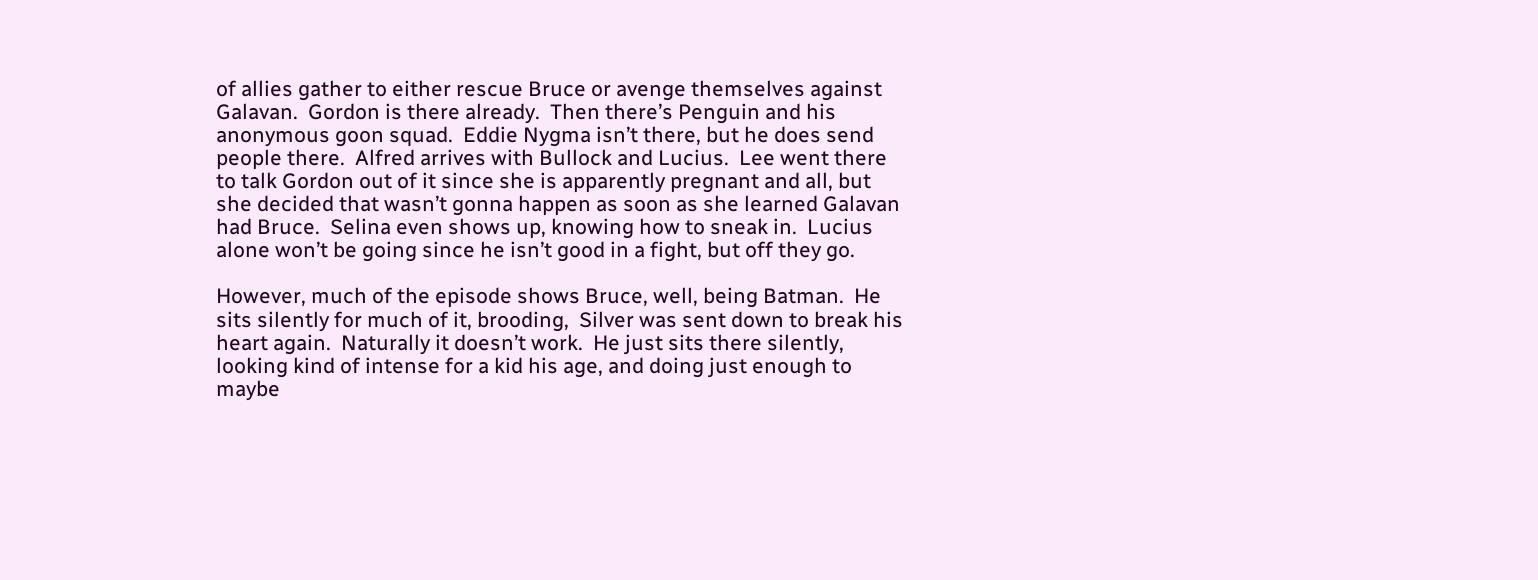of allies gather to either rescue Bruce or avenge themselves against Galavan.  Gordon is there already.  Then there’s Penguin and his anonymous goon squad.  Eddie Nygma isn’t there, but he does send people there.  Alfred arrives with Bullock and Lucius.  Lee went there to talk Gordon out of it since she is apparently pregnant and all, but she decided that wasn’t gonna happen as soon as she learned Galavan had Bruce.  Selina even shows up, knowing how to sneak in.  Lucius alone won’t be going since he isn’t good in a fight, but off they go.

However, much of the episode shows Bruce, well, being Batman.  He sits silently for much of it, brooding,  Silver was sent down to break his heart again.  Naturally it doesn’t work.  He just sits there silently, looking kind of intense for a kid his age, and doing just enough to maybe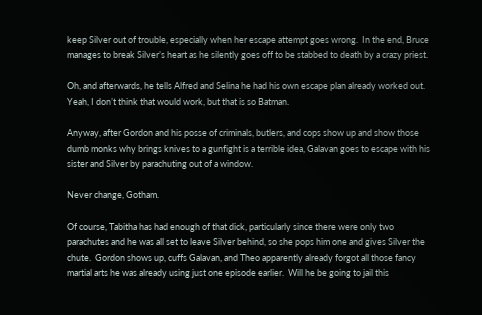keep Silver out of trouble, especially when her escape attempt goes wrong.  In the end, Bruce manages to break Silver’s heart as he silently goes off to be stabbed to death by a crazy priest.

Oh, and afterwards, he tells Alfred and Selina he had his own escape plan already worked out.  Yeah, I don’t think that would work, but that is so Batman.

Anyway, after Gordon and his posse of criminals, butlers, and cops show up and show those dumb monks why brings knives to a gunfight is a terrible idea, Galavan goes to escape with his sister and Silver by parachuting out of a window.

Never change, Gotham.

Of course, Tabitha has had enough of that dick, particularly since there were only two parachutes and he was all set to leave Silver behind, so she pops him one and gives Silver the chute.  Gordon shows up, cuffs Galavan, and Theo apparently already forgot all those fancy martial arts he was already using just one episode earlier.  Will he be going to jail this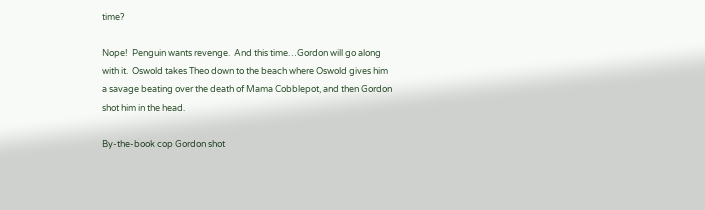time?

Nope!  Penguin wants revenge.  And this time…Gordon will go along with it.  Oswold takes Theo down to the beach where Oswold gives him a savage beating over the death of Mama Cobblepot, and then Gordon shot him in the head.

By-the-book cop Gordon shot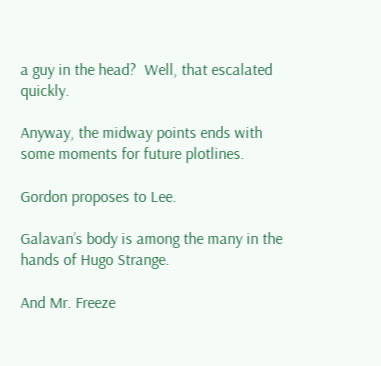a guy in the head?  Well, that escalated quickly.

Anyway, the midway points ends with some moments for future plotlines.

Gordon proposes to Lee.

Galavan’s body is among the many in the hands of Hugo Strange.

And Mr. Freeze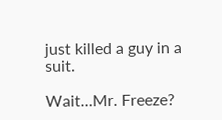just killed a guy in a suit.

Wait…Mr. Freeze?